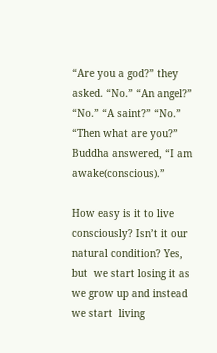“Are you a god?” they asked. “No.” “An angel?” “No.” “A saint?” “No.” “Then what are you?” Buddha answered, “I am awake(conscious).”

How easy is it to live consciously? Isn’t it our natural condition? Yes, but  we start losing it as we grow up and instead  we start  living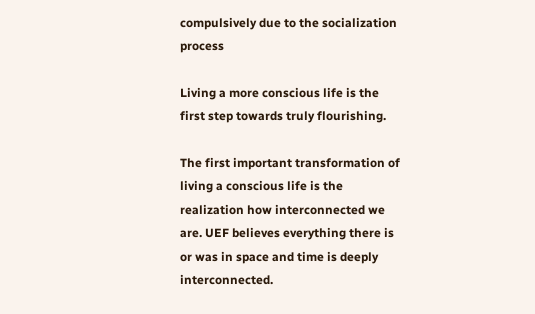compulsively due to the socialization process

Living a more conscious life is the first step towards truly flourishing.

The first important transformation of living a conscious life is the realization how interconnected we are. UEF believes everything there is or was in space and time is deeply interconnected.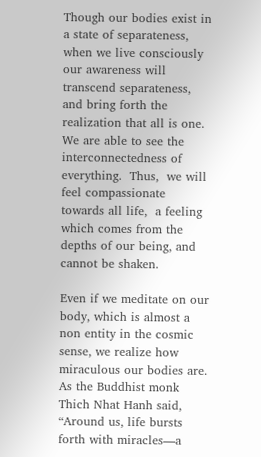Though our bodies exist in a state of separateness, when we live consciously our awareness will transcend separateness, and bring forth the realization that all is one.  We are able to see the interconnectedness of everything.  Thus,  we will feel compassionate towards all life,  a feeling which comes from the depths of our being, and cannot be shaken.

Even if we meditate on our body, which is almost a non entity in the cosmic sense, we realize how miraculous our bodies are. As the Buddhist monk Thich Nhat Hanh said, “Around us, life bursts forth with miracles—a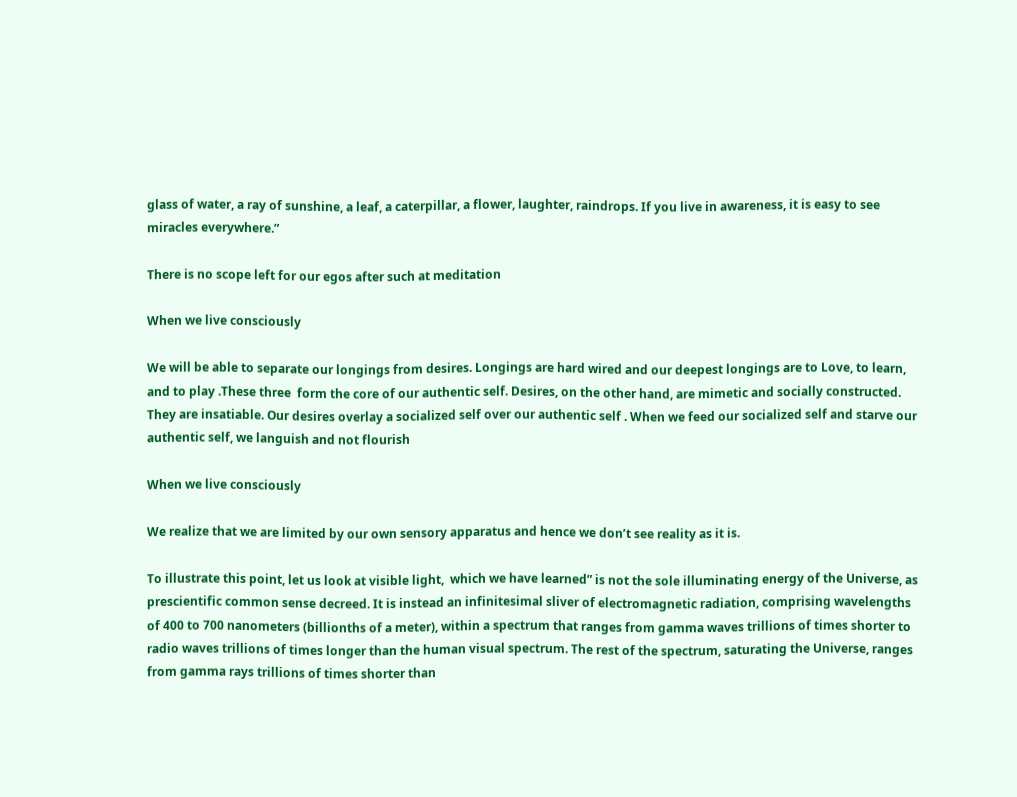glass of water, a ray of sunshine, a leaf, a caterpillar, a flower, laughter, raindrops. If you live in awareness, it is easy to see miracles everywhere.”

There is no scope left for our egos after such at meditation

When we live consciously

We will be able to separate our longings from desires. Longings are hard wired and our deepest longings are to Love, to learn, and to play .These three  form the core of our authentic self. Desires, on the other hand, are mimetic and socially constructed. They are insatiable. Our desires overlay a socialized self over our authentic self . When we feed our socialized self and starve our authentic self, we languish and not flourish

When we live consciously

We realize that we are limited by our own sensory apparatus and hence we don’t see reality as it is.

To illustrate this point, let us look at visible light,  which we have learned” is not the sole illuminating energy of the Universe, as prescientific common sense decreed. It is instead an infinitesimal sliver of electromagnetic radiation, comprising wavelengths of 400 to 700 nanometers (billionths of a meter), within a spectrum that ranges from gamma waves trillions of times shorter to radio waves trillions of times longer than the human visual spectrum. The rest of the spectrum, saturating the Universe, ranges from gamma rays trillions of times shorter than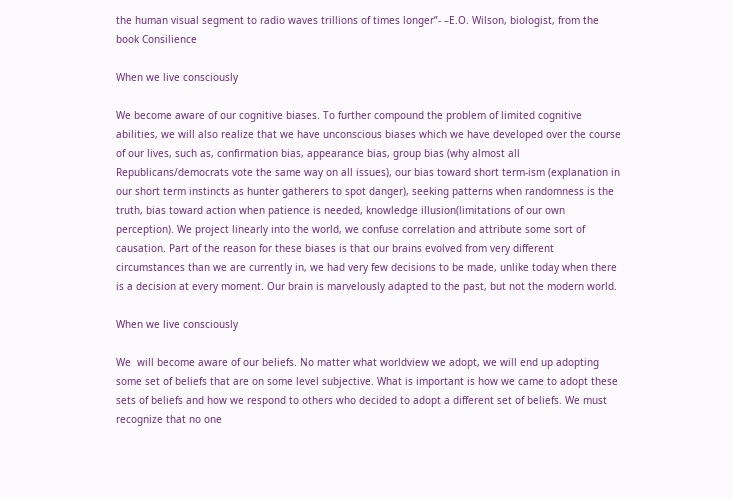the human visual segment to radio waves trillions of times longer”- –E.O. Wilson, biologist, from the book Consilience

When we live consciously

We become aware of our cognitive biases. To further compound the problem of limited cognitive abilities, we will also realize that we have unconscious biases which we have developed over the course of our lives, such as, confirmation bias, appearance bias, group bias (why almost all Republicans/democrats vote the same way on all issues), our bias toward short term-ism (explanation in our short term instincts as hunter gatherers to spot danger), seeking patterns when randomness is the truth, bias toward action when patience is needed, knowledge illusion(limitations of our own perception). We project linearly into the world, we confuse correlation and attribute some sort of causation. Part of the reason for these biases is that our brains evolved from very different circumstances than we are currently in, we had very few decisions to be made, unlike today when there is a decision at every moment. Our brain is marvelously adapted to the past, but not the modern world.

When we live consciously

We  will become aware of our beliefs. No matter what worldview we adopt, we will end up adopting some set of beliefs that are on some level subjective. What is important is how we came to adopt these sets of beliefs and how we respond to others who decided to adopt a different set of beliefs. We must recognize that no one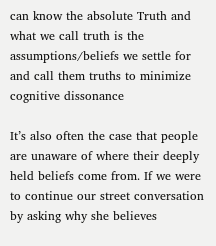can know the absolute Truth and what we call truth is the assumptions/beliefs we settle for and call them truths to minimize cognitive dissonance

It’s also often the case that people are unaware of where their deeply held beliefs come from. If we were to continue our street conversation by asking why she believes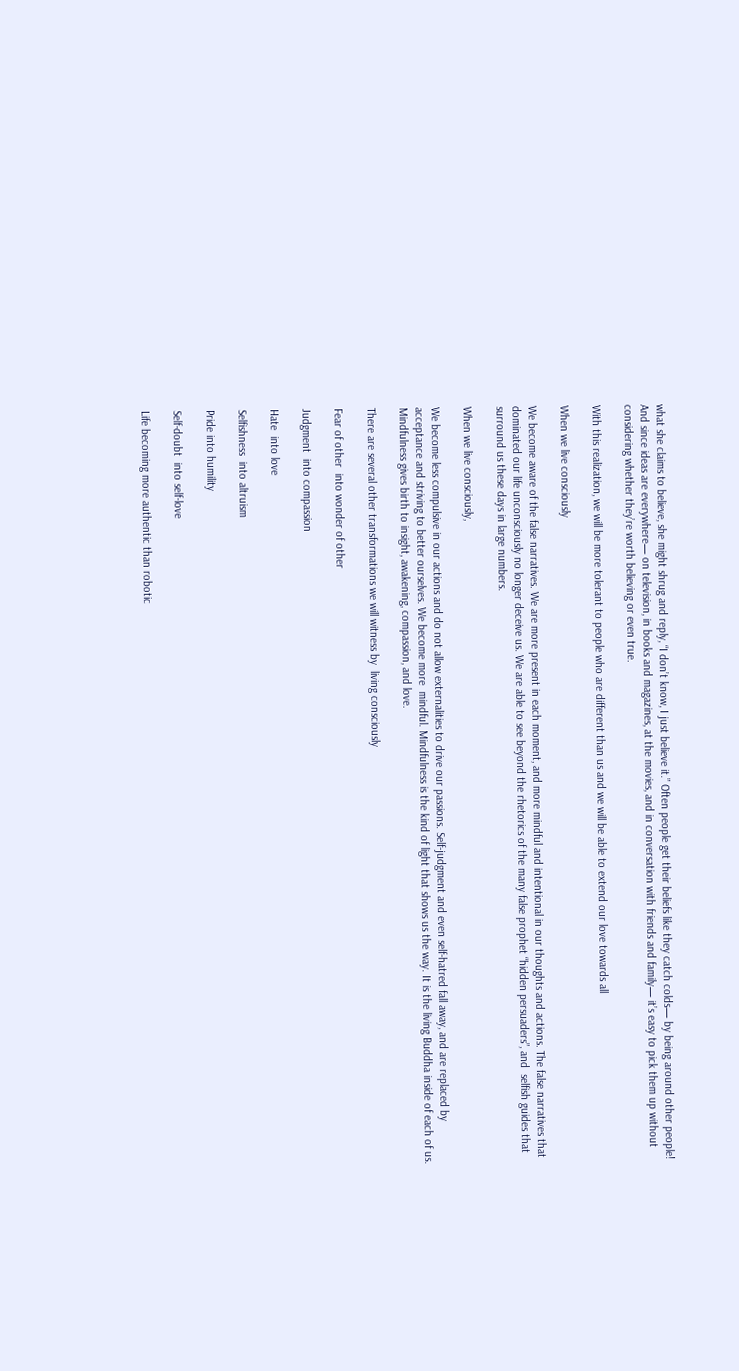what she claims to believe, she might shrug and reply, “I don’t know, I just believe it.” Often people get their beliefs like they catch colds— by being around other people! And since ideas are everywhere— on television, in books and magazines, at the movies, and in conversation with friends and family— it’s easy to pick them up without considering whether they’re worth believing or even true.

With this realization, we will be more tolerant to people who are different than us and we will be able to extend our love towards all

When we live consciously

We become aware of the false narratives. We are more present in each moment, and more mindful and intentional in our thoughts and actions. The false narratives that dominated our life unconsciously no longer deceive us. We are able to see beyond the rhetorics of the many false prophet “hidden persuaders”, and  selfish guides that surround us these days in large numbers.

When we live consciously,

We become less compulsive in our actions and do not allow externalities to drive our passions. Self-judgment and even self-hatred fall away, and are replaced by acceptance and striving to better ourselves. We become more  mindful. Mindfulness is the kind of light that shows us the way. It is the living Buddha inside of each of us. Mindfulness gives birth to insight, awakening, compassion, and love.

There are several other transformations we will witness by  living consciously

Fear of other  into wonder of other

Judgment  into compassion

Hate  into love

Selfishness  into altruism

Pride into humility

Self-doubt  into self-love

Life becoming more authentic than robotic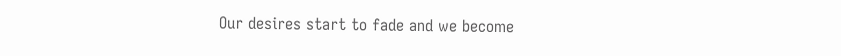Our desires start to fade and we become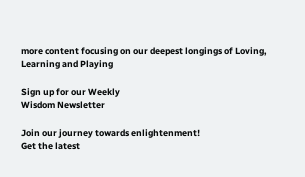more content focusing on our deepest longings of Loving, Learning and Playing

Sign up for our Weekly
Wisdom Newsletter

Join our journey towards enlightenment!
Get the latest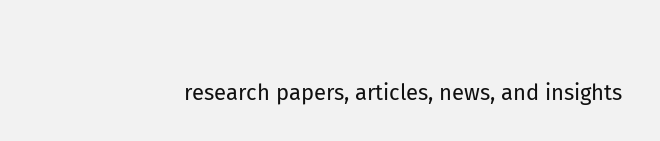research papers, articles, news, and insights